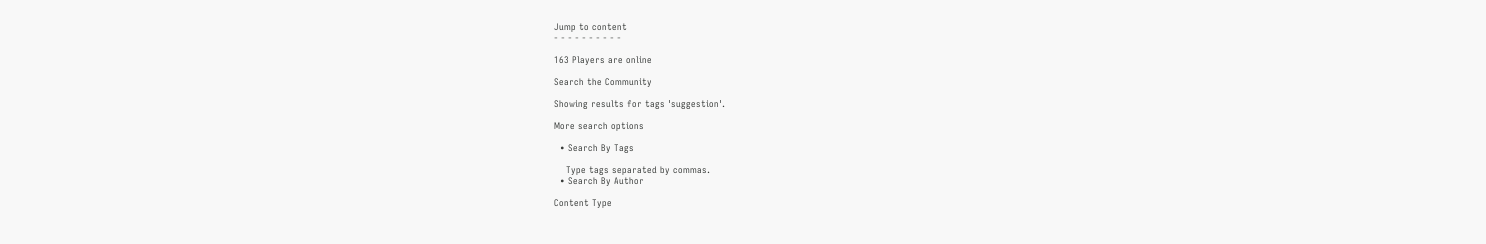Jump to content
- - - - - - - - - -

163 Players are online

Search the Community

Showing results for tags 'suggestion'.

More search options

  • Search By Tags

    Type tags separated by commas.
  • Search By Author

Content Type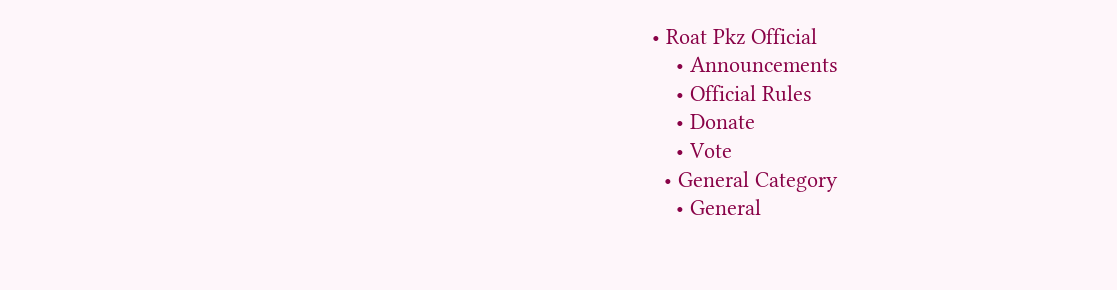• Roat Pkz Official
    • Announcements
    • Official Rules
    • Donate
    • Vote
  • General Category
    • General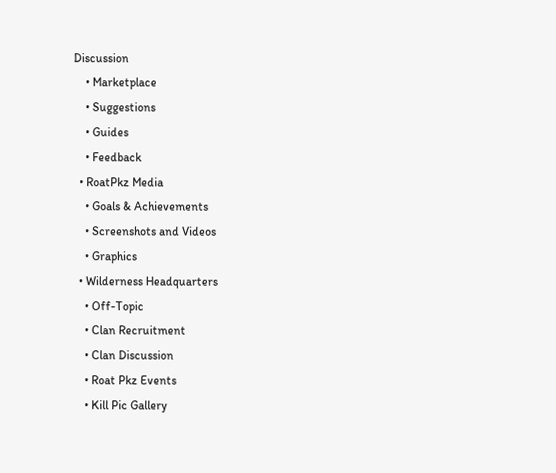Discussion
    • Marketplace
    • Suggestions
    • Guides
    • Feedback
  • RoatPkz Media
    • Goals & Achievements
    • Screenshots and Videos
    • Graphics
  • Wilderness Headquarters
    • Off-Topic
    • Clan Recruitment
    • Clan Discussion
    • Roat Pkz Events
    • Kill Pic Gallery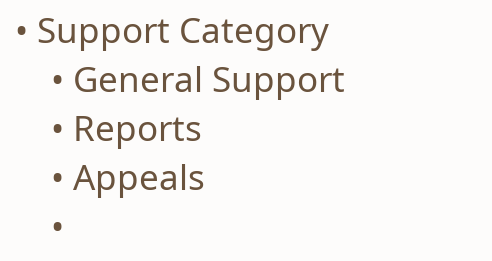• Support Category
    • General Support
    • Reports
    • Appeals
    •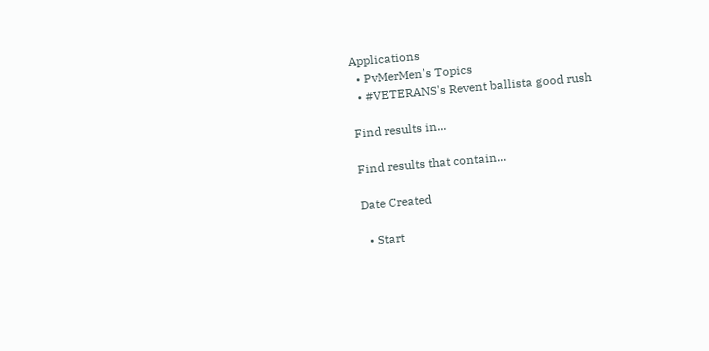Applications
  • PvMerMen's Topics
  • #VETERANS's Revent ballista good rush

Find results in...

Find results that contain...

Date Created

  • Start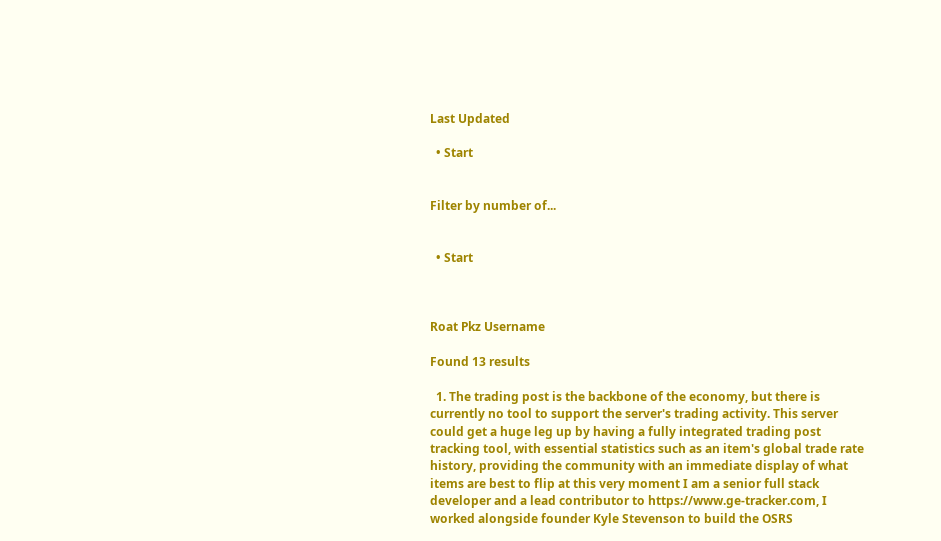Last Updated

  • Start


Filter by number of...


  • Start



Roat Pkz Username

Found 13 results

  1. The trading post is the backbone of the economy, but there is currently no tool to support the server's trading activity. This server could get a huge leg up by having a fully integrated trading post tracking tool, with essential statistics such as an item's global trade rate history, providing the community with an immediate display of what items are best to flip at this very moment I am a senior full stack developer and a lead contributor to https://www.ge-tracker.com, I worked alongside founder Kyle Stevenson to build the OSRS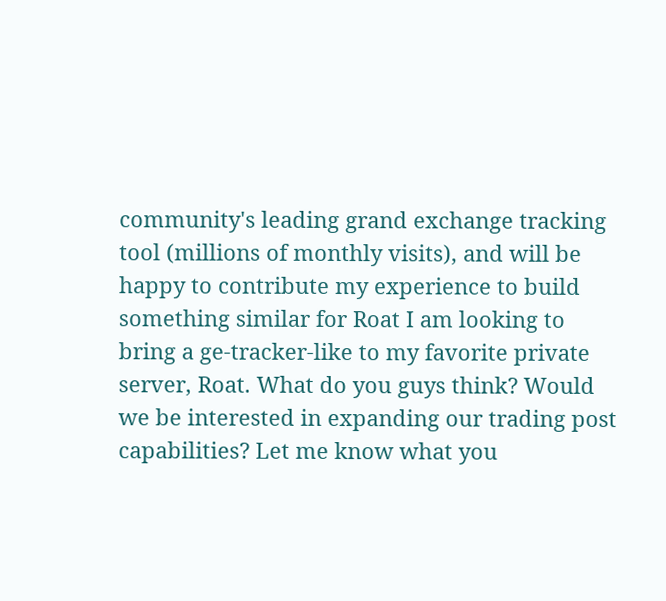community's leading grand exchange tracking tool (millions of monthly visits), and will be happy to contribute my experience to build something similar for Roat I am looking to bring a ge-tracker-like to my favorite private server, Roat. What do you guys think? Would we be interested in expanding our trading post capabilities? Let me know what you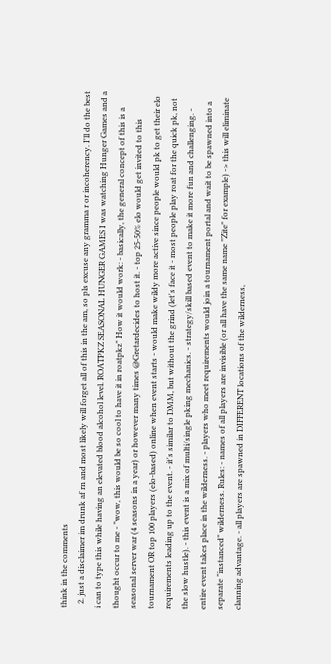think in the comments
  2. just a disclaimer im drunk af rn and most likely will forget all of this in the am, so pls excuse any gramma r or incoherency. I'll do the best i can to type this while having an elevated blood alcohol level. ROATPKZ SEASONAL HUNGER GAMES I was watching Hunger Games and a thought occur to me - "wow, this would be so cool to have it in roatpkz" How it would work: - basically, the general concept of this is a seasonal server war (4 seasons in a year) or however many times @Gretardecides to host it. - top 25-50% elo would get invited to this tournament OR top 100 players (elo-based) online when event starts - would make wildy more active since people would pk to get their elo requirements leading up to the event. - it's similar to DMM, but without the grind (let's face it - most people play roat for the quick pk, not the slow hustle). - this event is a mix of multi/single pking mechanics. - strategy/skill based event to make it more fun and challenging. - entire event takes place in the wilderness. - players who meet requirements would join a tournament portal and wait to be spawned into a separate "instanced" wilderness. Rules: - names of all players are invisible (or all have the same name "Zite" for example) -> this will eliminate clanning advantage. - all players are spawned in DIFFERENT locations of the wilderness,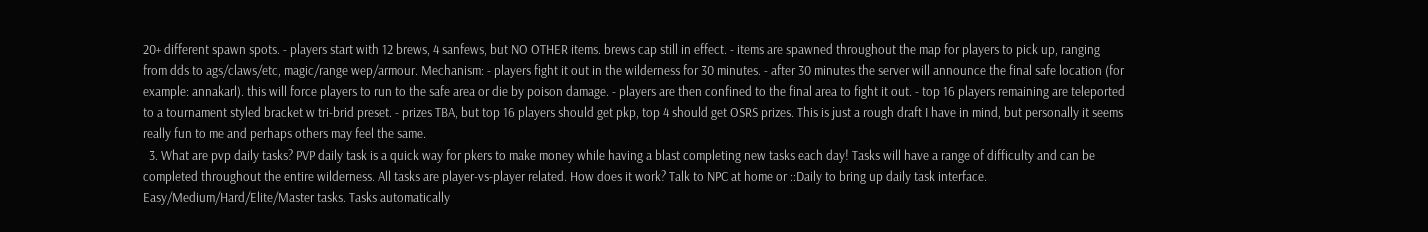20+ different spawn spots. - players start with 12 brews, 4 sanfews, but NO OTHER items. brews cap still in effect. - items are spawned throughout the map for players to pick up, ranging from dds to ags/claws/etc, magic/range wep/armour. Mechanism: - players fight it out in the wilderness for 30 minutes. - after 30 minutes the server will announce the final safe location (for example: annakarl). this will force players to run to the safe area or die by poison damage. - players are then confined to the final area to fight it out. - top 16 players remaining are teleported to a tournament styled bracket w tri-brid preset. - prizes TBA, but top 16 players should get pkp, top 4 should get OSRS prizes. This is just a rough draft I have in mind, but personally it seems really fun to me and perhaps others may feel the same.
  3. What are pvp daily tasks? PVP daily task is a quick way for pkers to make money while having a blast completing new tasks each day! Tasks will have a range of difficulty and can be completed throughout the entire wilderness. All tasks are player-vs-player related. How does it work? Talk to NPC at home or ::Daily to bring up daily task interface. Easy/Medium/Hard/Elite/Master tasks. Tasks automatically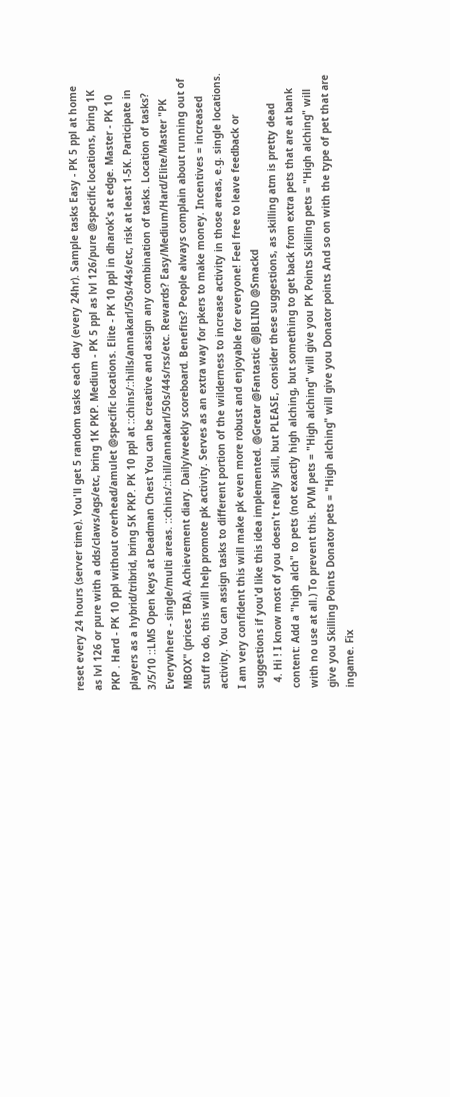reset every 24 hours (server time). You'll get 5 random tasks each day (every 24hr). Sample tasks Easy - PK 5 ppl at home as lvl 126 or pure with a dds/claws/ags/etc, bring 1K PKP. Medium - PK 5 ppl as lvl 126/pure @specific locations, bring 1K PKP . Hard - PK 10 ppl without overhead/amulet @specific locations. Elite - PK 10 ppl in dharok's at edge. Master - PK 10 players as a hybrid/tribrid, bring 5K PKP. PK 10 ppl at ::chins/::hills/annakarl/50s/44s/etc, risk at least 1-5K. Participate in 3/5/10 ::LMS Open keys at Deadman Chest You can be creative and assign any combination of tasks. Location of tasks? Everywhere - single/multi areas. ::chins/::hill/annakarl/50s/44s/rss/etc. Rewards? Easy/Medium/Hard/Elite/Master "PK MBOX" (prices TBA). Achievement diary. Daily/weekly scoreboard. Benefits? People always complain about running out of stuff to do, this will help promote pk activity. Serves as an extra way for pkers to make money. Incentives = increased activity. You can assign tasks to different portion of the wilderness to increase activity in those areas, e.g. single locations. I am very confident this will make pk even more robust and enjoyable for everyone! Feel free to leave feedback or suggestions if you'd like this idea implemented. @Gretar @Fantastic @JBLIND @Smackd
  4. Hi ! I know most of you doesn't really skill, but PLEASE, consider these suggestions, as skilling atm is pretty dead content: Add a "high alch" to pets (not exactly high alching, but something to get back from extra pets that are at bank with no use at all.) To prevent this. PVM pets = "High alching" will give you PK Points Skilling pets = "High alching" will give you Skilling Points Donator pets = "High alching" will give you Donator points And so on with the type of pet that are ingame. Fix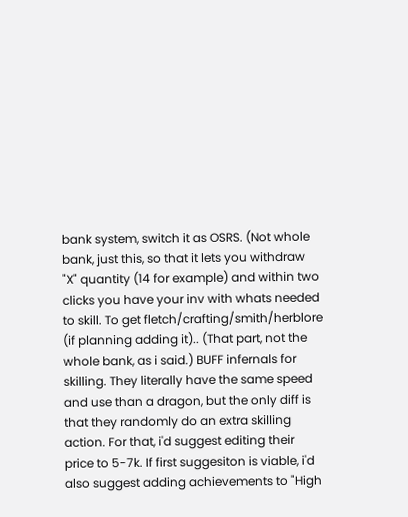bank system, switch it as OSRS. (Not whole bank, just this, so that it lets you withdraw "X" quantity (14 for example) and within two clicks you have your inv with whats needed to skill. To get fletch/crafting/smith/herblore (if planning adding it).. (That part, not the whole bank, as i said.) BUFF infernals for skilling. They literally have the same speed and use than a dragon, but the only diff is that they randomly do an extra skilling action. For that, i'd suggest editing their price to 5-7k. If first suggesiton is viable, i'd also suggest adding achievements to "High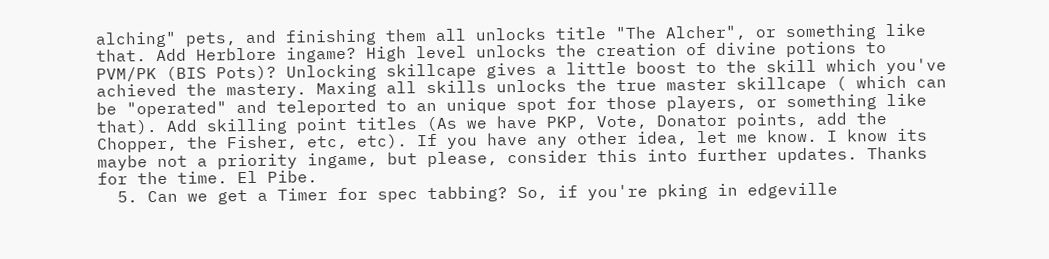alching" pets, and finishing them all unlocks title "The Alcher", or something like that. Add Herblore ingame? High level unlocks the creation of divine potions to PVM/PK (BIS Pots)? Unlocking skillcape gives a little boost to the skill which you've achieved the mastery. Maxing all skills unlocks the true master skillcape ( which can be "operated" and teleported to an unique spot for those players, or something like that). Add skilling point titles (As we have PKP, Vote, Donator points, add the Chopper, the Fisher, etc, etc). If you have any other idea, let me know. I know its maybe not a priority ingame, but please, consider this into further updates. Thanks for the time. El Pibe.
  5. Can we get a Timer for spec tabbing? So, if you're pking in edgeville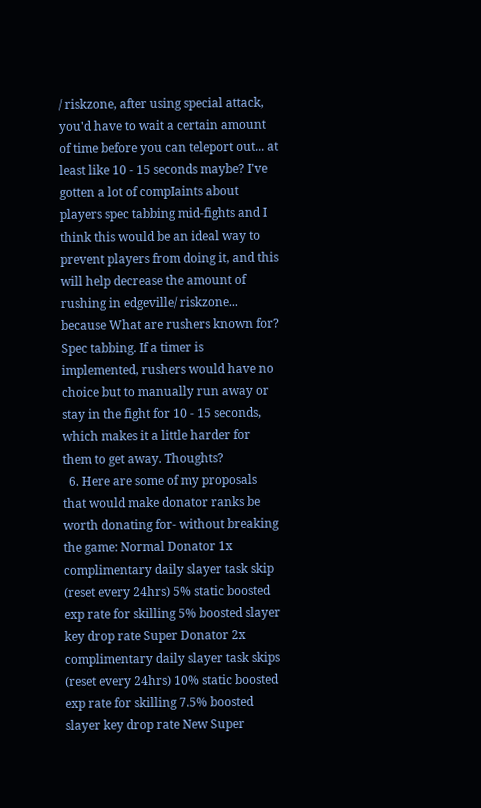/ riskzone, after using special attack, you'd have to wait a certain amount of time before you can teleport out... at least like 10 - 15 seconds maybe? I've gotten a lot of compIaints about players spec tabbing mid-fights and I think this would be an ideal way to prevent players from doing it, and this will help decrease the amount of rushing in edgeville/ riskzone... because What are rushers known for? Spec tabbing. If a timer is implemented, rushers would have no choice but to manually run away or stay in the fight for 10 - 15 seconds, which makes it a little harder for them to get away. Thoughts?
  6. Here are some of my proposals that would make donator ranks be worth donating for- without breaking the game: Normal Donator 1x complimentary daily slayer task skip (reset every 24hrs) 5% static boosted exp rate for skilling 5% boosted slayer key drop rate Super Donator 2x complimentary daily slayer task skips (reset every 24hrs) 10% static boosted exp rate for skilling 7.5% boosted slayer key drop rate New Super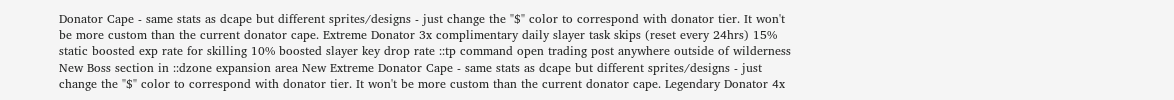Donator Cape - same stats as dcape but different sprites/designs - just change the "$" color to correspond with donator tier. It won't be more custom than the current donator cape. Extreme Donator 3x complimentary daily slayer task skips (reset every 24hrs) 15% static boosted exp rate for skilling 10% boosted slayer key drop rate ::tp command open trading post anywhere outside of wilderness New Boss section in ::dzone expansion area New Extreme Donator Cape - same stats as dcape but different sprites/designs - just change the "$" color to correspond with donator tier. It won't be more custom than the current donator cape. Legendary Donator 4x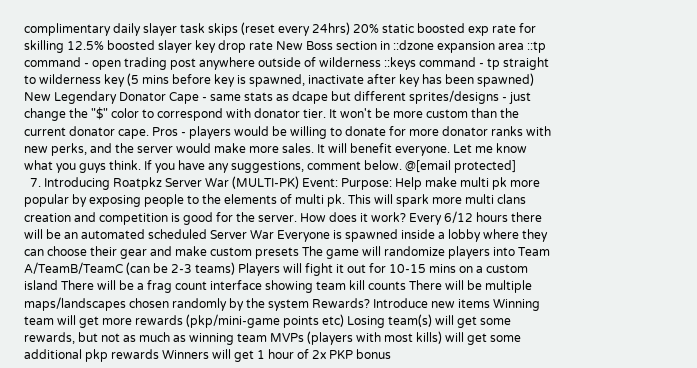complimentary daily slayer task skips (reset every 24hrs) 20% static boosted exp rate for skilling 12.5% boosted slayer key drop rate New Boss section in ::dzone expansion area ::tp command - open trading post anywhere outside of wilderness ::keys command - tp straight to wilderness key (5 mins before key is spawned, inactivate after key has been spawned) New Legendary Donator Cape - same stats as dcape but different sprites/designs - just change the "$" color to correspond with donator tier. It won't be more custom than the current donator cape. Pros - players would be willing to donate for more donator ranks with new perks, and the server would make more sales. It will benefit everyone. Let me know what you guys think. If you have any suggestions, comment below. @[email protected]
  7. Introducing Roatpkz Server War (MULTI-PK) Event: Purpose: Help make multi pk more popular by exposing people to the elements of multi pk. This will spark more multi clans creation and competition is good for the server. How does it work? Every 6/12 hours there will be an automated scheduled Server War Everyone is spawned inside a lobby where they can choose their gear and make custom presets The game will randomize players into Team A/TeamB/TeamC (can be 2-3 teams) Players will fight it out for 10-15 mins on a custom island There will be a frag count interface showing team kill counts There will be multiple maps/landscapes chosen randomly by the system Rewards? Introduce new items Winning team will get more rewards (pkp/mini-game points etc) Losing team(s) will get some rewards, but not as much as winning team MVPs (players with most kills) will get some additional pkp rewards Winners will get 1 hour of 2x PKP bonus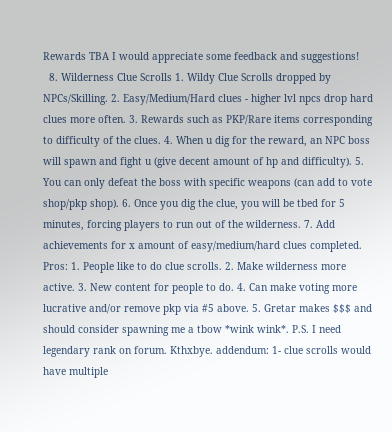Rewards TBA I would appreciate some feedback and suggestions!
  8. Wilderness Clue Scrolls 1. Wildy Clue Scrolls dropped by NPCs/Skilling. 2. Easy/Medium/Hard clues - higher lvl npcs drop hard clues more often. 3. Rewards such as PKP/Rare items corresponding to difficulty of the clues. 4. When u dig for the reward, an NPC boss will spawn and fight u (give decent amount of hp and difficulty). 5. You can only defeat the boss with specific weapons (can add to vote shop/pkp shop). 6. Once you dig the clue, you will be tbed for 5 minutes, forcing players to run out of the wilderness. 7. Add achievements for x amount of easy/medium/hard clues completed. Pros: 1. People like to do clue scrolls. 2. Make wilderness more active. 3. New content for people to do. 4. Can make voting more lucrative and/or remove pkp via #5 above. 5. Gretar makes $$$ and should consider spawning me a tbow *wink wink*. P.S. I need legendary rank on forum. Kthxbye. addendum: 1- clue scrolls would have multiple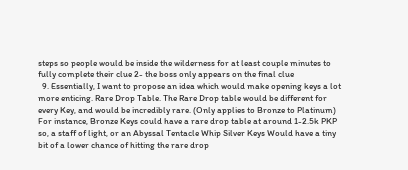steps so people would be inside the wilderness for at least couple minutes to fully complete their clue 2- the boss only appears on the final clue
  9. Essentially, I want to propose an idea which would make opening keys a lot more enticing. Rare Drop Table. The Rare Drop table would be different for every Key, and would be incredibly rare. (Only applies to Bronze to Platinum) For instance, Bronze Keys could have a rare drop table at around 1-2.5k PKP so, a staff of light, or an Abyssal Tentacle Whip Silver Keys Would have a tiny bit of a lower chance of hitting the rare drop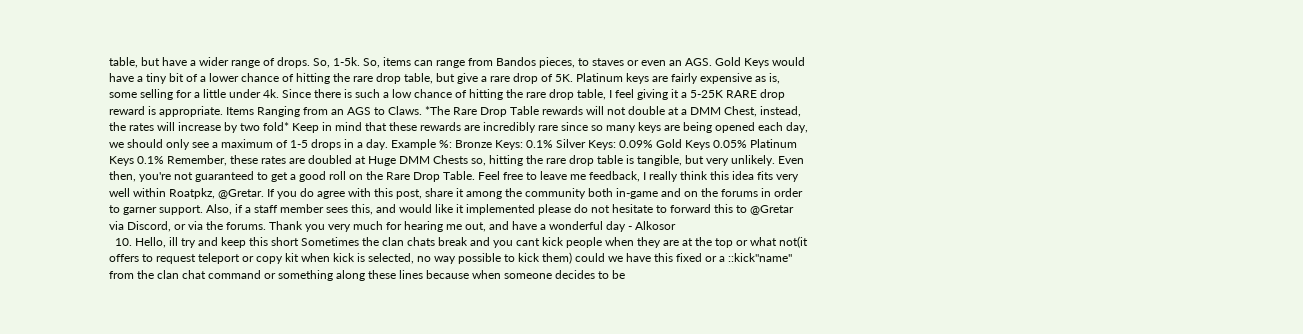table, but have a wider range of drops. So, 1-5k. So, items can range from Bandos pieces, to staves or even an AGS. Gold Keys would have a tiny bit of a lower chance of hitting the rare drop table, but give a rare drop of 5K. Platinum keys are fairly expensive as is, some selling for a little under 4k. Since there is such a low chance of hitting the rare drop table, I feel giving it a 5-25K RARE drop reward is appropriate. Items Ranging from an AGS to Claws. *The Rare Drop Table rewards will not double at a DMM Chest, instead, the rates will increase by two fold* Keep in mind that these rewards are incredibly rare since so many keys are being opened each day, we should only see a maximum of 1-5 drops in a day. Example %: Bronze Keys: 0.1% Silver Keys: 0.09% Gold Keys 0.05% Platinum Keys 0.1% Remember, these rates are doubled at Huge DMM Chests so, hitting the rare drop table is tangible, but very unlikely. Even then, you're not guaranteed to get a good roll on the Rare Drop Table. Feel free to leave me feedback, I really think this idea fits very well within Roatpkz, @Gretar. If you do agree with this post, share it among the community both in-game and on the forums in order to garner support. Also, if a staff member sees this, and would like it implemented please do not hesitate to forward this to @Gretar via Discord, or via the forums. Thank you very much for hearing me out, and have a wonderful day - Alkosor
  10. Hello, ill try and keep this short Sometimes the clan chats break and you cant kick people when they are at the top or what not(it offers to request teleport or copy kit when kick is selected, no way possible to kick them) could we have this fixed or a ::kick"name" from the clan chat command or something along these lines because when someone decides to be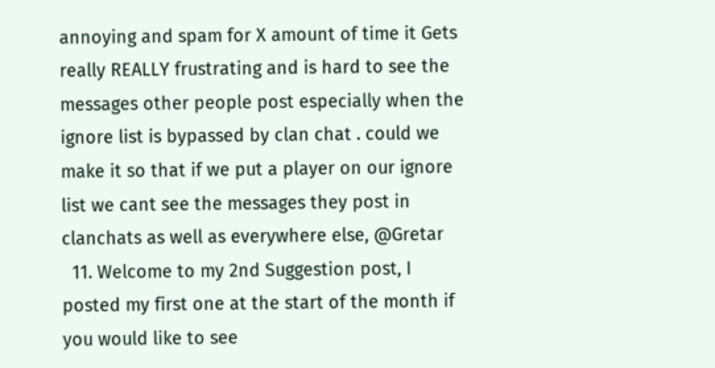annoying and spam for X amount of time it Gets really REALLY frustrating and is hard to see the messages other people post especially when the ignore list is bypassed by clan chat . could we make it so that if we put a player on our ignore list we cant see the messages they post in clanchats as well as everywhere else, @Gretar
  11. Welcome to my 2nd Suggestion post, I posted my first one at the start of the month if you would like to see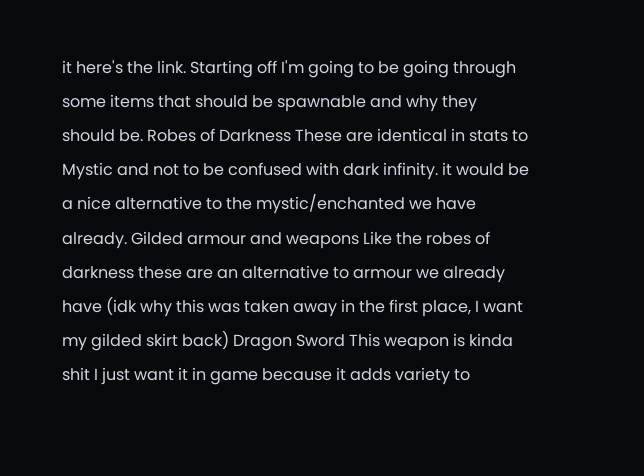it here's the link. Starting off I'm going to be going through some items that should be spawnable and why they should be. Robes of Darkness These are identical in stats to Mystic and not to be confused with dark infinity. it would be a nice alternative to the mystic/enchanted we have already. Gilded armour and weapons Like the robes of darkness these are an alternative to armour we already have (idk why this was taken away in the first place, I want my gilded skirt back) Dragon Sword This weapon is kinda shit I just want it in game because it adds variety to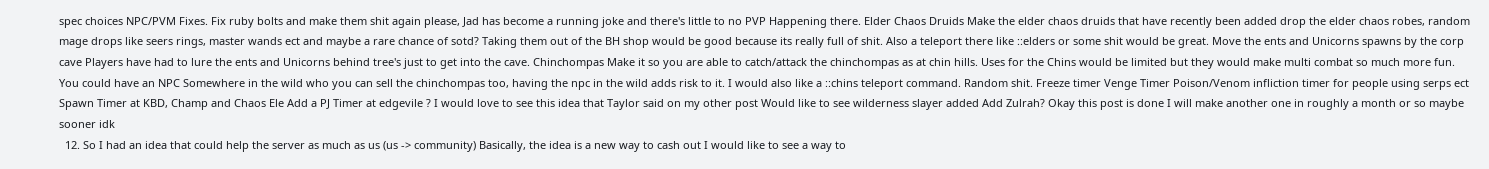spec choices NPC/PVM Fixes. Fix ruby bolts and make them shit again please, Jad has become a running joke and there's little to no PVP Happening there. Elder Chaos Druids Make the elder chaos druids that have recently been added drop the elder chaos robes, random mage drops like seers rings, master wands ect and maybe a rare chance of sotd? Taking them out of the BH shop would be good because its really full of shit. Also a teleport there like ::elders or some shit would be great. Move the ents and Unicorns spawns by the corp cave Players have had to lure the ents and Unicorns behind tree's just to get into the cave. Chinchompas Make it so you are able to catch/attack the chinchompas as at chin hills. Uses for the Chins would be limited but they would make multi combat so much more fun. You could have an NPC Somewhere in the wild who you can sell the chinchompas too, having the npc in the wild adds risk to it. I would also like a ::chins teleport command. Random shit. Freeze timer Venge Timer Poison/Venom infliction timer for people using serps ect Spawn Timer at KBD, Champ and Chaos Ele Add a PJ Timer at edgevile ? I would love to see this idea that Taylor said on my other post Would like to see wilderness slayer added Add Zulrah? Okay this post is done I will make another one in roughly a month or so maybe sooner idk
  12. So I had an idea that could help the server as much as us (us -> community) Basically, the idea is a new way to cash out I would like to see a way to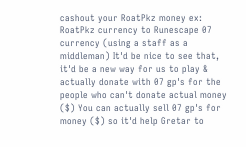cashout your RoatPkz money ex: RoatPkz currency to Runescape 07 currency (using a staff as a middleman) It'd be nice to see that, it'd be a new way for us to play & actually donate with 07 gp's for the people who can't donate actual money ($) You can actually sell 07 gp's for money ($) so it'd help Gretar to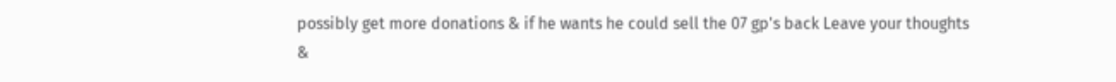possibly get more donations & if he wants he could sell the 07 gp's back Leave your thoughts &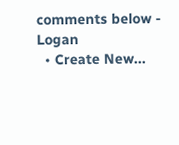comments below - Logan
  • Create New...